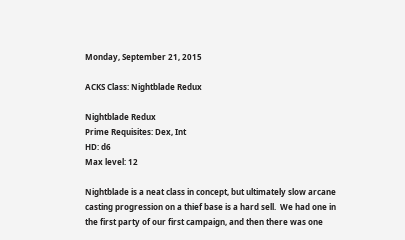Monday, September 21, 2015

ACKS Class: Nightblade Redux

Nightblade Redux
Prime Requisites: Dex, Int
HD: d6
Max level: 12

Nightblade is a neat class in concept, but ultimately slow arcane casting progression on a thief base is a hard sell.  We had one in the first party of our first campaign, and then there was one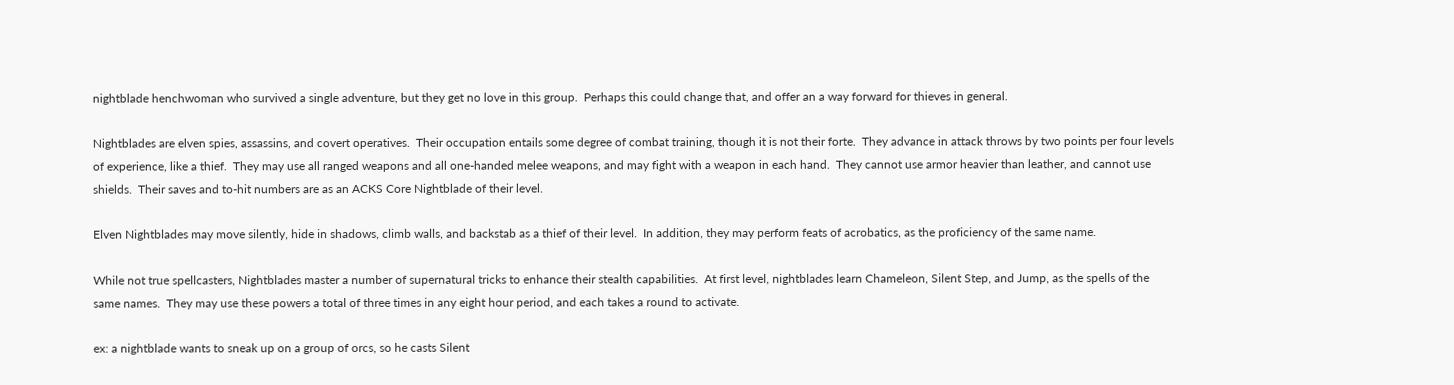nightblade henchwoman who survived a single adventure, but they get no love in this group.  Perhaps this could change that, and offer an a way forward for thieves in general.

Nightblades are elven spies, assassins, and covert operatives.  Their occupation entails some degree of combat training, though it is not their forte.  They advance in attack throws by two points per four levels of experience, like a thief.  They may use all ranged weapons and all one-handed melee weapons, and may fight with a weapon in each hand.  They cannot use armor heavier than leather, and cannot use shields.  Their saves and to-hit numbers are as an ACKS Core Nightblade of their level.

Elven Nightblades may move silently, hide in shadows, climb walls, and backstab as a thief of their level.  In addition, they may perform feats of acrobatics, as the proficiency of the same name.

While not true spellcasters, Nightblades master a number of supernatural tricks to enhance their stealth capabilities.  At first level, nightblades learn Chameleon, Silent Step, and Jump, as the spells of the same names.  They may use these powers a total of three times in any eight hour period, and each takes a round to activate.

ex: a nightblade wants to sneak up on a group of orcs, so he casts Silent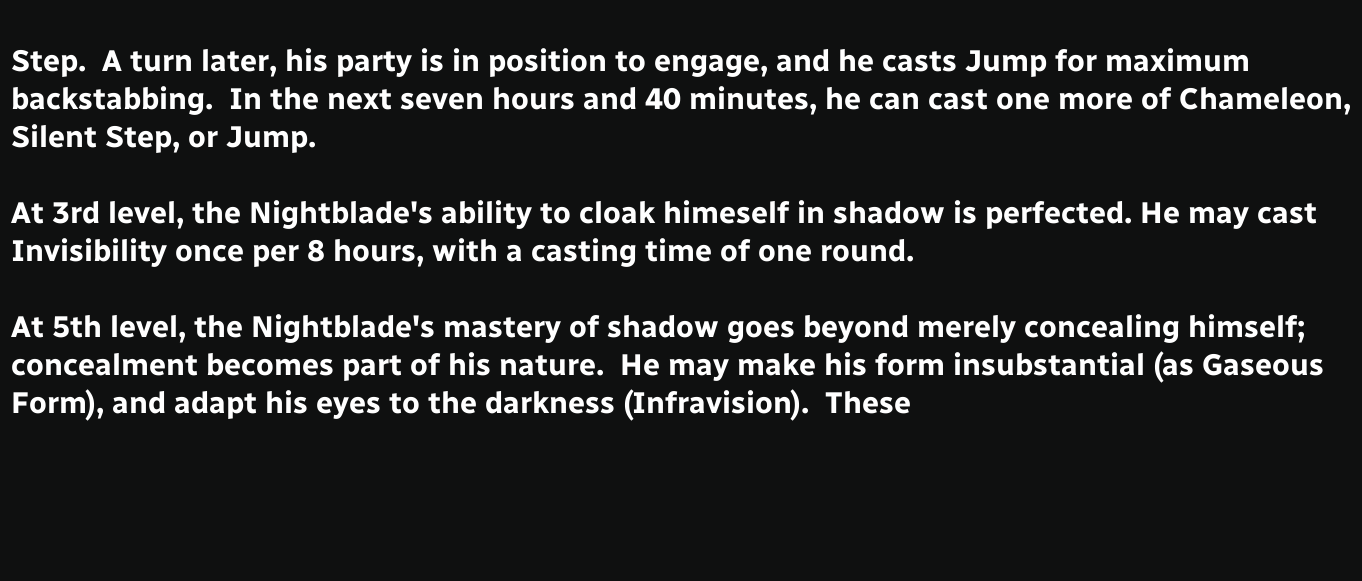Step.  A turn later, his party is in position to engage, and he casts Jump for maximum backstabbing.  In the next seven hours and 40 minutes, he can cast one more of Chameleon, Silent Step, or Jump.

At 3rd level, the Nightblade's ability to cloak himeself in shadow is perfected. He may cast Invisibility once per 8 hours, with a casting time of one round.

At 5th level, the Nightblade's mastery of shadow goes beyond merely concealing himself; concealment becomes part of his nature.  He may make his form insubstantial (as Gaseous Form), and adapt his eyes to the darkness (Infravision).  These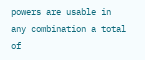powers are usable in any combination a total of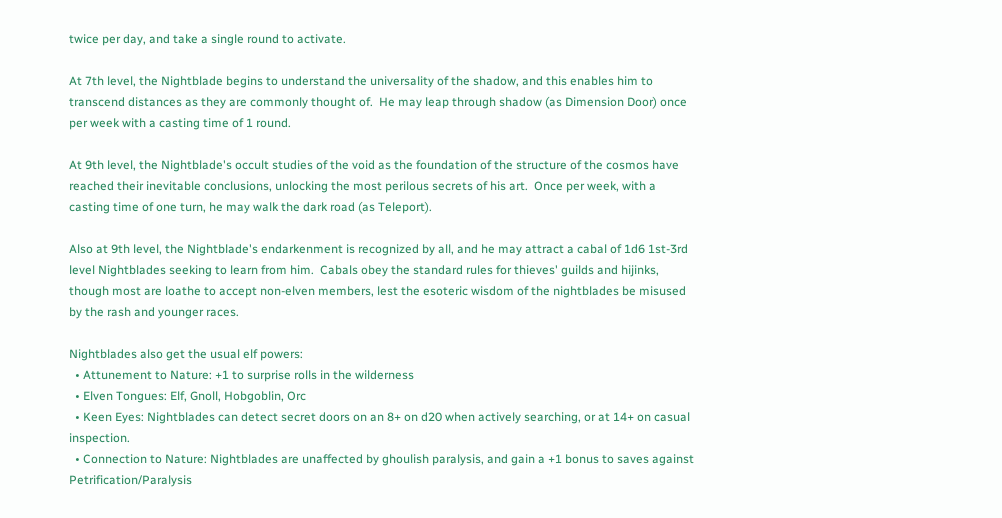twice per day, and take a single round to activate.

At 7th level, the Nightblade begins to understand the universality of the shadow, and this enables him to transcend distances as they are commonly thought of.  He may leap through shadow (as Dimension Door) once per week with a casting time of 1 round.

At 9th level, the Nightblade's occult studies of the void as the foundation of the structure of the cosmos have reached their inevitable conclusions, unlocking the most perilous secrets of his art.  Once per week, with a casting time of one turn, he may walk the dark road (as Teleport).

Also at 9th level, the Nightblade's endarkenment is recognized by all, and he may attract a cabal of 1d6 1st-3rd level Nightblades seeking to learn from him.  Cabals obey the standard rules for thieves' guilds and hijinks, though most are loathe to accept non-elven members, lest the esoteric wisdom of the nightblades be misused by the rash and younger races.

Nightblades also get the usual elf powers:
  • Attunement to Nature: +1 to surprise rolls in the wilderness
  • Elven Tongues: Elf, Gnoll, Hobgoblin, Orc
  • Keen Eyes: Nightblades can detect secret doors on an 8+ on d20 when actively searching, or at 14+ on casual inspection.
  • Connection to Nature: Nightblades are unaffected by ghoulish paralysis, and gain a +1 bonus to saves against Petrification/Paralysis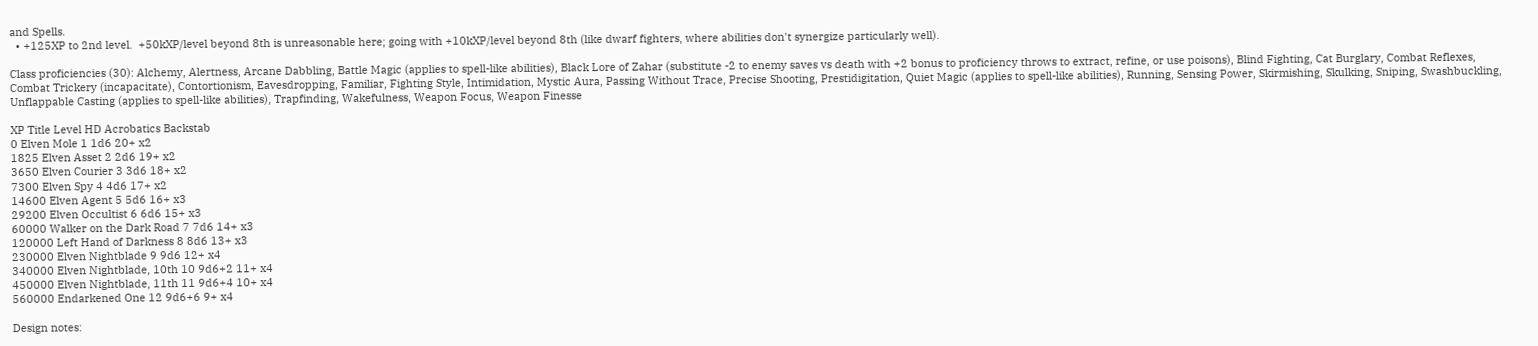and Spells.
  • +125XP to 2nd level.  +50kXP/level beyond 8th is unreasonable here; going with +10kXP/level beyond 8th (like dwarf fighters, where abilities don't synergize particularly well).

Class proficiencies (30): Alchemy, Alertness, Arcane Dabbling, Battle Magic (applies to spell-like abilities), Black Lore of Zahar (substitute -2 to enemy saves vs death with +2 bonus to proficiency throws to extract, refine, or use poisons), Blind Fighting, Cat Burglary, Combat Reflexes, Combat Trickery (incapacitate), Contortionism, Eavesdropping, Familiar, Fighting Style, Intimidation, Mystic Aura, Passing Without Trace, Precise Shooting, Prestidigitation, Quiet Magic (applies to spell-like abilities), Running, Sensing Power, Skirmishing, Skulking, Sniping, Swashbuckling, Unflappable Casting (applies to spell-like abilities), Trapfinding, Wakefulness, Weapon Focus, Weapon Finesse

XP Title Level HD Acrobatics Backstab
0 Elven Mole 1 1d6 20+ x2
1825 Elven Asset 2 2d6 19+ x2
3650 Elven Courier 3 3d6 18+ x2
7300 Elven Spy 4 4d6 17+ x2
14600 Elven Agent 5 5d6 16+ x3
29200 Elven Occultist 6 6d6 15+ x3
60000 Walker on the Dark Road 7 7d6 14+ x3
120000 Left Hand of Darkness 8 8d6 13+ x3
230000 Elven Nightblade 9 9d6 12+ x4
340000 Elven Nightblade, 10th 10 9d6+2 11+ x4
450000 Elven Nightblade, 11th 11 9d6+4 10+ x4
560000 Endarkened One 12 9d6+6 9+ x4

Design notes: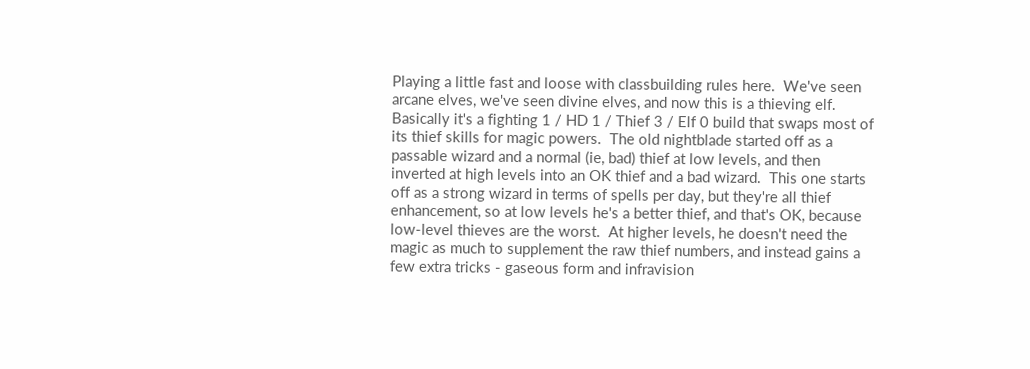Playing a little fast and loose with classbuilding rules here.  We've seen arcane elves, we've seen divine elves, and now this is a thieving elf.  Basically it's a fighting 1 / HD 1 / Thief 3 / Elf 0 build that swaps most of its thief skills for magic powers.  The old nightblade started off as a passable wizard and a normal (ie, bad) thief at low levels, and then inverted at high levels into an OK thief and a bad wizard.  This one starts off as a strong wizard in terms of spells per day, but they're all thief enhancement, so at low levels he's a better thief, and that's OK, because low-level thieves are the worst.  At higher levels, he doesn't need the magic as much to supplement the raw thief numbers, and instead gains a few extra tricks - gaseous form and infravision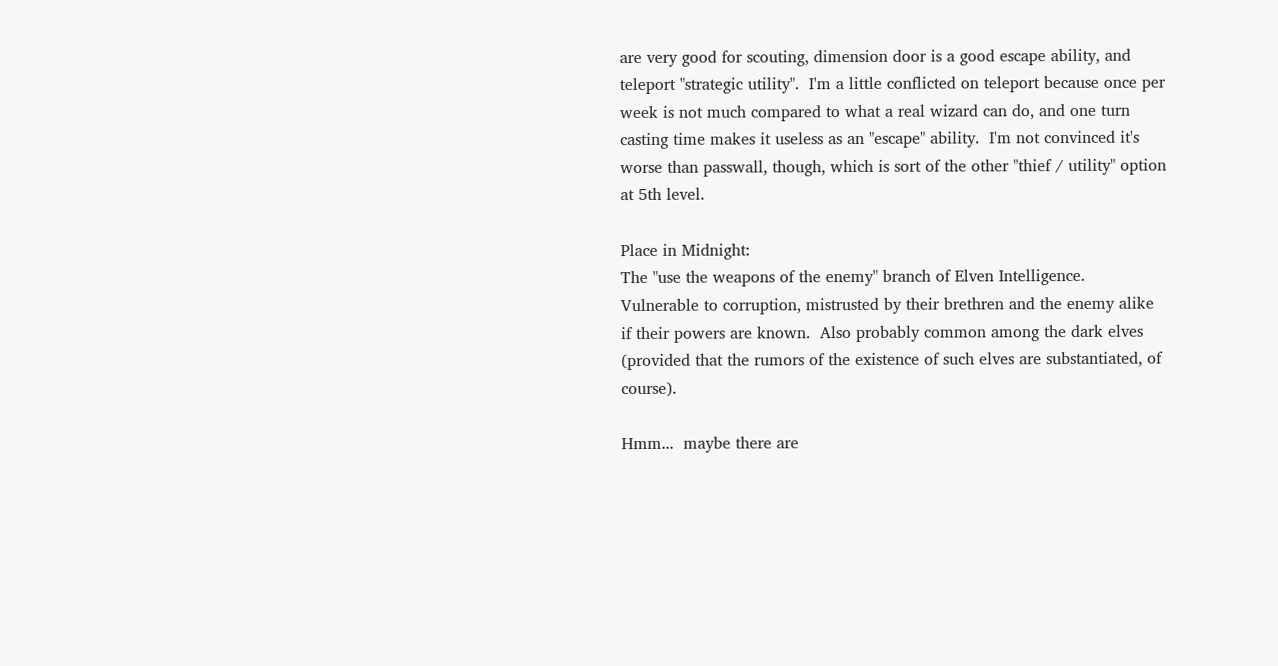are very good for scouting, dimension door is a good escape ability, and teleport "strategic utility".  I'm a little conflicted on teleport because once per week is not much compared to what a real wizard can do, and one turn casting time makes it useless as an "escape" ability.  I'm not convinced it's worse than passwall, though, which is sort of the other "thief / utility" option at 5th level.

Place in Midnight:
The "use the weapons of the enemy" branch of Elven Intelligence.  Vulnerable to corruption, mistrusted by their brethren and the enemy alike if their powers are known.  Also probably common among the dark elves (provided that the rumors of the existence of such elves are substantiated, of course).

Hmm...  maybe there are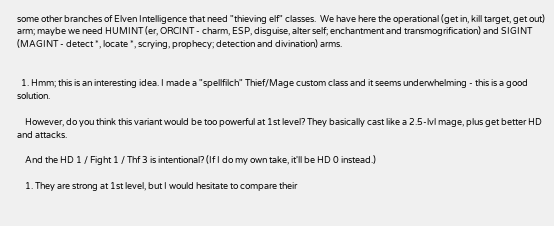some other branches of Elven Intelligence that need "thieving elf" classes.  We have here the operational (get in, kill target, get out) arm; maybe we need HUMINT (er, ORCINT - charm, ESP, disguise, alter self; enchantment and transmogrification) and SIGINT (MAGINT - detect *, locate *, scrying, prophecy; detection and divination) arms.


  1. Hmm; this is an interesting idea. I made a "spellfilch" Thief/Mage custom class and it seems underwhelming - this is a good solution.

    However, do you think this variant would be too powerful at 1st level? They basically cast like a 2.5-lvl mage, plus get better HD and attacks.

    And the HD 1 / Fight 1 / Thf 3 is intentional? (If I do my own take, it'll be HD 0 instead.)

    1. They are strong at 1st level, but I would hesitate to compare their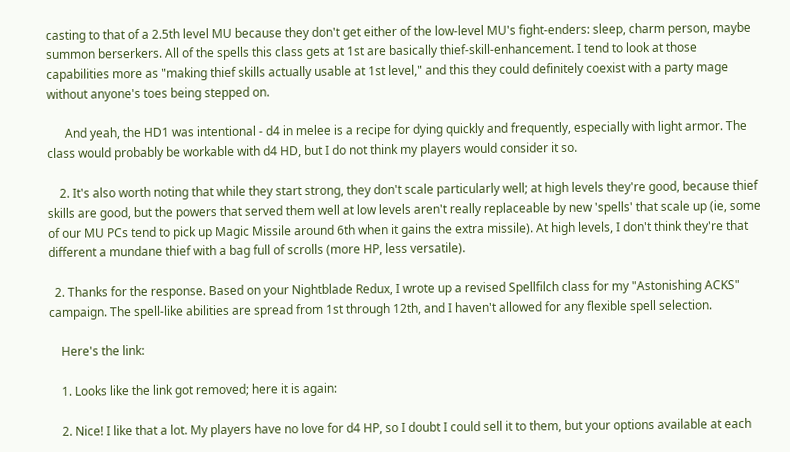casting to that of a 2.5th level MU because they don't get either of the low-level MU's fight-enders: sleep, charm person, maybe summon berserkers. All of the spells this class gets at 1st are basically thief-skill-enhancement. I tend to look at those capabilities more as "making thief skills actually usable at 1st level," and this they could definitely coexist with a party mage without anyone's toes being stepped on.

      And yeah, the HD1 was intentional - d4 in melee is a recipe for dying quickly and frequently, especially with light armor. The class would probably be workable with d4 HD, but I do not think my players would consider it so.

    2. It's also worth noting that while they start strong, they don't scale particularly well; at high levels they're good, because thief skills are good, but the powers that served them well at low levels aren't really replaceable by new 'spells' that scale up (ie, some of our MU PCs tend to pick up Magic Missile around 6th when it gains the extra missile). At high levels, I don't think they're that different a mundane thief with a bag full of scrolls (more HP, less versatile).

  2. Thanks for the response. Based on your Nightblade Redux, I wrote up a revised Spellfilch class for my "Astonishing ACKS" campaign. The spell-like abilities are spread from 1st through 12th, and I haven't allowed for any flexible spell selection.

    Here's the link:

    1. Looks like the link got removed; here it is again:

    2. Nice! I like that a lot. My players have no love for d4 HP, so I doubt I could sell it to them, but your options available at each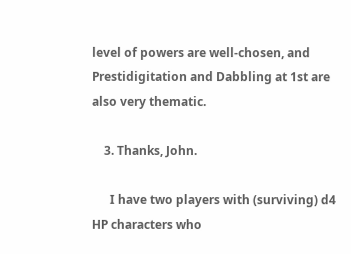level of powers are well-chosen, and Prestidigitation and Dabbling at 1st are also very thematic.

    3. Thanks, John.

      I have two players with (surviving) d4 HP characters who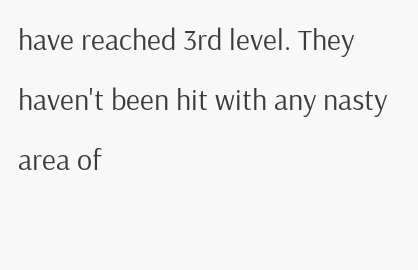have reached 3rd level. They haven't been hit with any nasty area of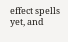effect spells yet, and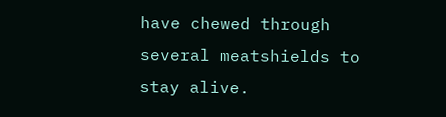have chewed through several meatshields to stay alive.